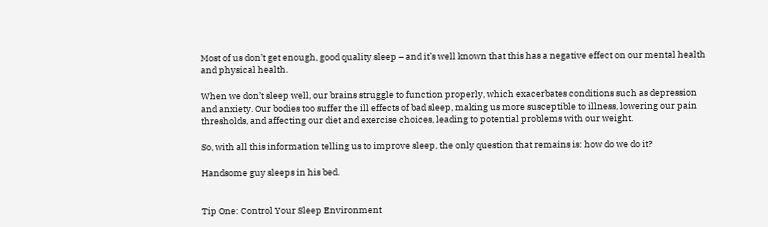Most of us don’t get enough, good quality sleep – and it’s well known that this has a negative effect on our mental health and physical health.

When we don’t sleep well, our brains struggle to function properly, which exacerbates conditions such as depression and anxiety. Our bodies too suffer the ill effects of bad sleep, making us more susceptible to illness, lowering our pain thresholds, and affecting our diet and exercise choices, leading to potential problems with our weight.

So, with all this information telling us to improve sleep, the only question that remains is: how do we do it?

Handsome guy sleeps in his bed.


Tip One: Control Your Sleep Environment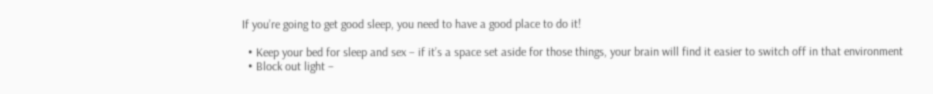If you’re going to get good sleep, you need to have a good place to do it!

  • Keep your bed for sleep and sex – if it’s a space set aside for those things, your brain will find it easier to switch off in that environment
  • Block out light –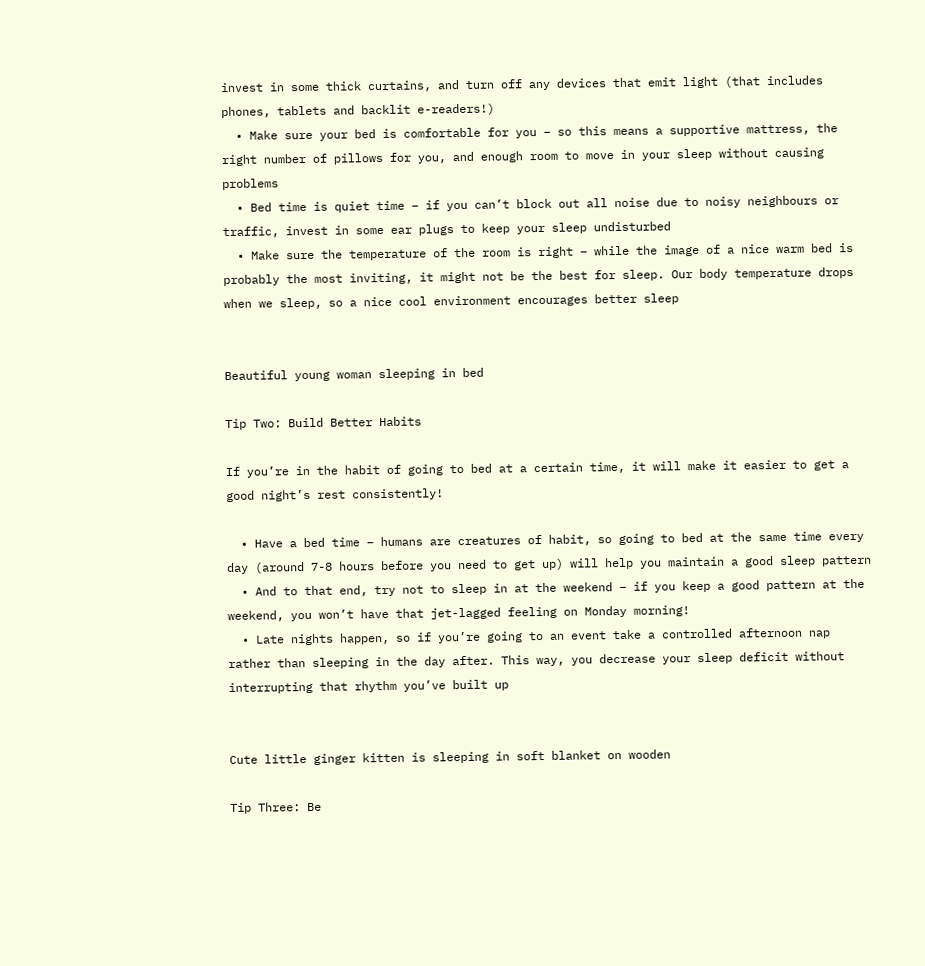invest in some thick curtains, and turn off any devices that emit light (that includes phones, tablets and backlit e-readers!)
  • Make sure your bed is comfortable for you – so this means a supportive mattress, the right number of pillows for you, and enough room to move in your sleep without causing problems
  • Bed time is quiet time – if you can’t block out all noise due to noisy neighbours or traffic, invest in some ear plugs to keep your sleep undisturbed
  • Make sure the temperature of the room is right – while the image of a nice warm bed is probably the most inviting, it might not be the best for sleep. Our body temperature drops when we sleep, so a nice cool environment encourages better sleep


Beautiful young woman sleeping in bed

Tip Two: Build Better Habits

If you’re in the habit of going to bed at a certain time, it will make it easier to get a good night’s rest consistently!

  • Have a bed time – humans are creatures of habit, so going to bed at the same time every day (around 7-8 hours before you need to get up) will help you maintain a good sleep pattern
  • And to that end, try not to sleep in at the weekend – if you keep a good pattern at the weekend, you won’t have that jet-lagged feeling on Monday morning!
  • Late nights happen, so if you’re going to an event take a controlled afternoon nap rather than sleeping in the day after. This way, you decrease your sleep deficit without interrupting that rhythm you’ve built up


Cute little ginger kitten is sleeping in soft blanket on wooden

Tip Three: Be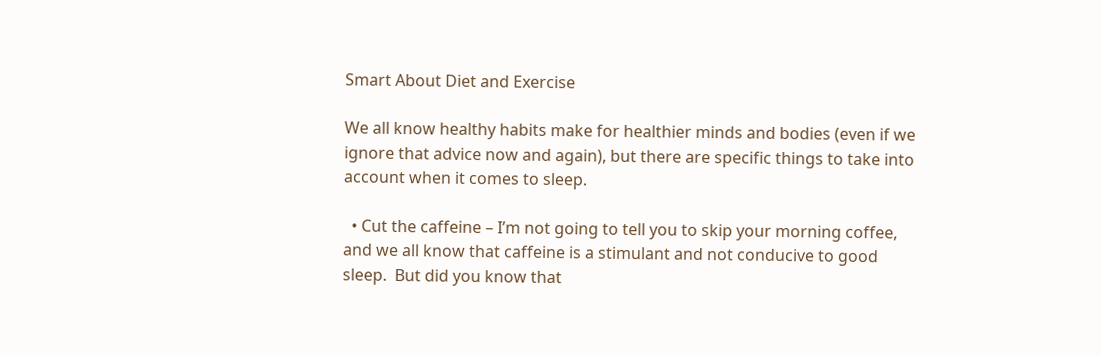Smart About Diet and Exercise

We all know healthy habits make for healthier minds and bodies (even if we ignore that advice now and again), but there are specific things to take into account when it comes to sleep.

  • Cut the caffeine – I’m not going to tell you to skip your morning coffee, and we all know that caffeine is a stimulant and not conducive to good sleep.  But did you know that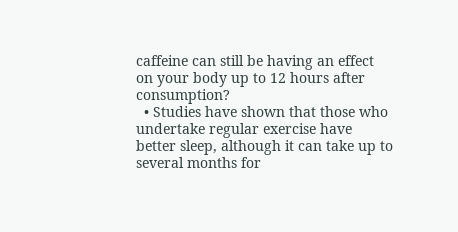caffeine can still be having an effect on your body up to 12 hours after consumption?
  • Studies have shown that those who undertake regular exercise have better sleep, although it can take up to several months for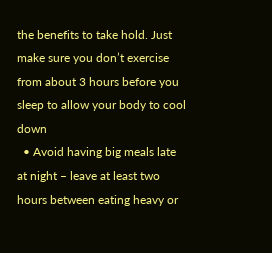the benefits to take hold. Just make sure you don’t exercise from about 3 hours before you sleep to allow your body to cool down
  • Avoid having big meals late at night – leave at least two hours between eating heavy or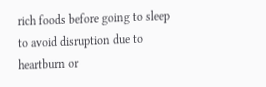rich foods before going to sleep to avoid disruption due to heartburn or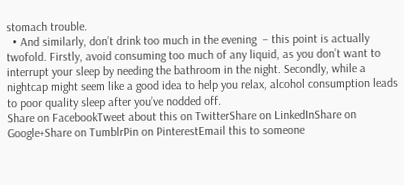stomach trouble.
  • And similarly, don’t drink too much in the evening  – this point is actually twofold. Firstly, avoid consuming too much of any liquid, as you don’t want to interrupt your sleep by needing the bathroom in the night. Secondly, while a nightcap might seem like a good idea to help you relax, alcohol consumption leads to poor quality sleep after you’ve nodded off.
Share on FacebookTweet about this on TwitterShare on LinkedInShare on Google+Share on TumblrPin on PinterestEmail this to someone